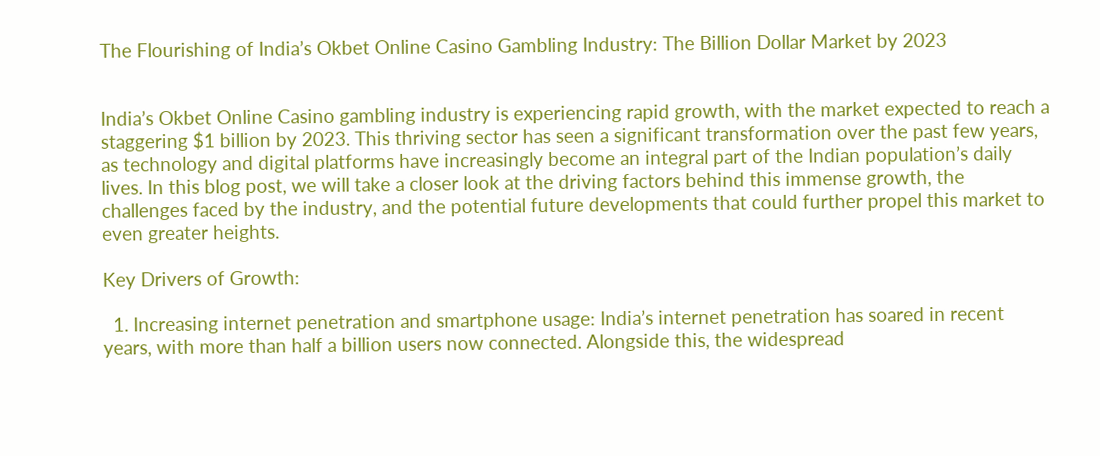The Flourishing of India’s Okbet Online Casino Gambling Industry: The Billion Dollar Market by 2023


India’s Okbet Online Casino gambling industry is experiencing rapid growth, with the market expected to reach a staggering $1 billion by 2023. This thriving sector has seen a significant transformation over the past few years, as technology and digital platforms have increasingly become an integral part of the Indian population’s daily lives. In this blog post, we will take a closer look at the driving factors behind this immense growth, the challenges faced by the industry, and the potential future developments that could further propel this market to even greater heights.

Key Drivers of Growth:

  1. Increasing internet penetration and smartphone usage: India’s internet penetration has soared in recent years, with more than half a billion users now connected. Alongside this, the widespread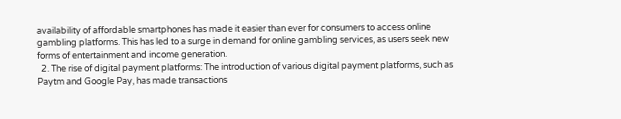availability of affordable smartphones has made it easier than ever for consumers to access online gambling platforms. This has led to a surge in demand for online gambling services, as users seek new forms of entertainment and income generation.
  2. The rise of digital payment platforms: The introduction of various digital payment platforms, such as Paytm and Google Pay, has made transactions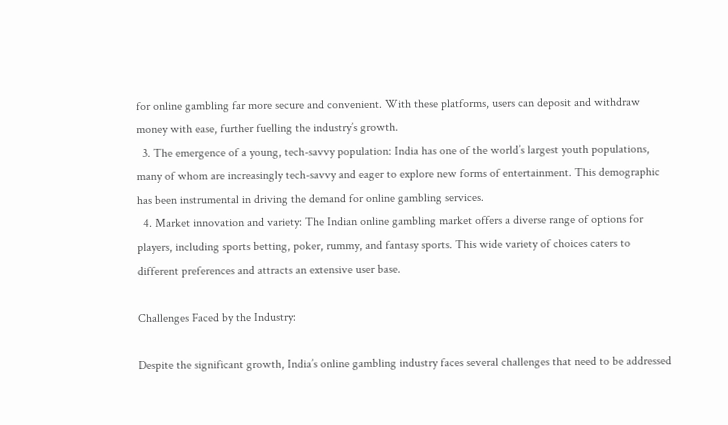for online gambling far more secure and convenient. With these platforms, users can deposit and withdraw money with ease, further fuelling the industry’s growth.
  3. The emergence of a young, tech-savvy population: India has one of the world’s largest youth populations, many of whom are increasingly tech-savvy and eager to explore new forms of entertainment. This demographic has been instrumental in driving the demand for online gambling services.
  4. Market innovation and variety: The Indian online gambling market offers a diverse range of options for players, including sports betting, poker, rummy, and fantasy sports. This wide variety of choices caters to different preferences and attracts an extensive user base.

Challenges Faced by the Industry:

Despite the significant growth, India’s online gambling industry faces several challenges that need to be addressed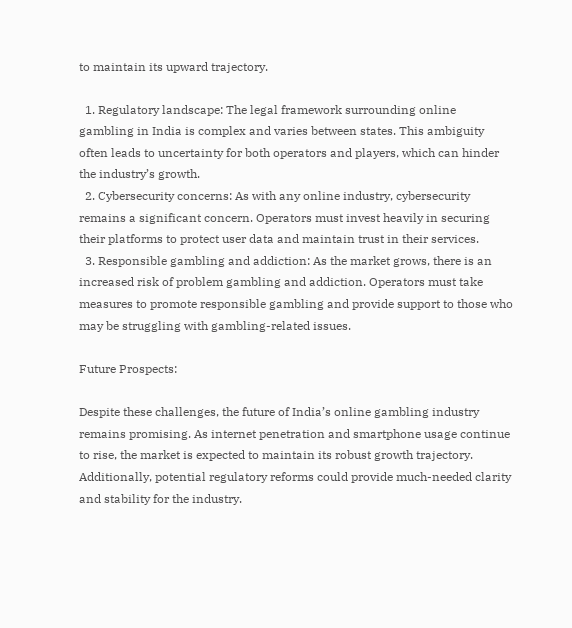to maintain its upward trajectory.

  1. Regulatory landscape: The legal framework surrounding online gambling in India is complex and varies between states. This ambiguity often leads to uncertainty for both operators and players, which can hinder the industry’s growth.
  2. Cybersecurity concerns: As with any online industry, cybersecurity remains a significant concern. Operators must invest heavily in securing their platforms to protect user data and maintain trust in their services.
  3. Responsible gambling and addiction: As the market grows, there is an increased risk of problem gambling and addiction. Operators must take measures to promote responsible gambling and provide support to those who may be struggling with gambling-related issues.

Future Prospects:

Despite these challenges, the future of India’s online gambling industry remains promising. As internet penetration and smartphone usage continue to rise, the market is expected to maintain its robust growth trajectory. Additionally, potential regulatory reforms could provide much-needed clarity and stability for the industry.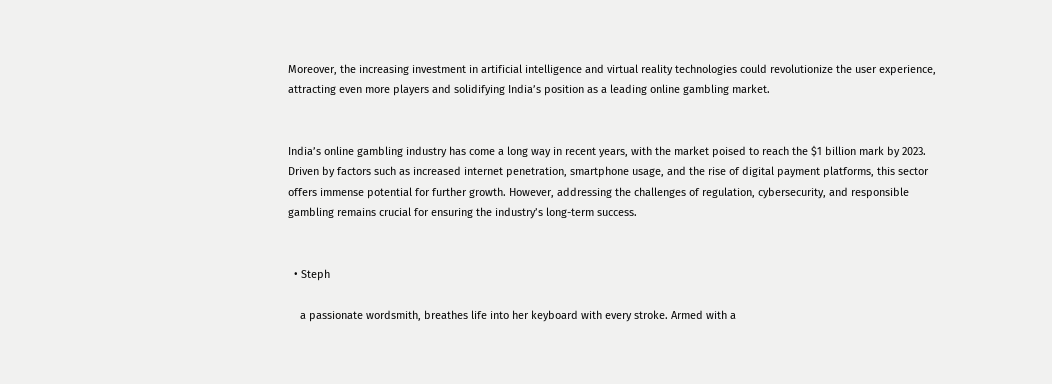Moreover, the increasing investment in artificial intelligence and virtual reality technologies could revolutionize the user experience, attracting even more players and solidifying India’s position as a leading online gambling market.


India’s online gambling industry has come a long way in recent years, with the market poised to reach the $1 billion mark by 2023. Driven by factors such as increased internet penetration, smartphone usage, and the rise of digital payment platforms, this sector offers immense potential for further growth. However, addressing the challenges of regulation, cybersecurity, and responsible gambling remains crucial for ensuring the industry’s long-term success.


  • Steph

    a passionate wordsmith, breathes life into her keyboard with every stroke. Armed with a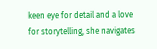keen eye for detail and a love for storytelling, she navigates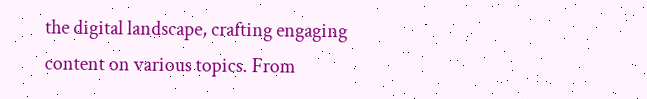the digital landscape, crafting engaging content on various topics. From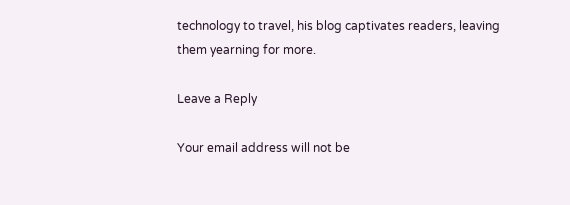technology to travel, his blog captivates readers, leaving them yearning for more.

Leave a Reply

Your email address will not be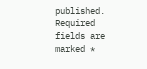published. Required fields are marked *